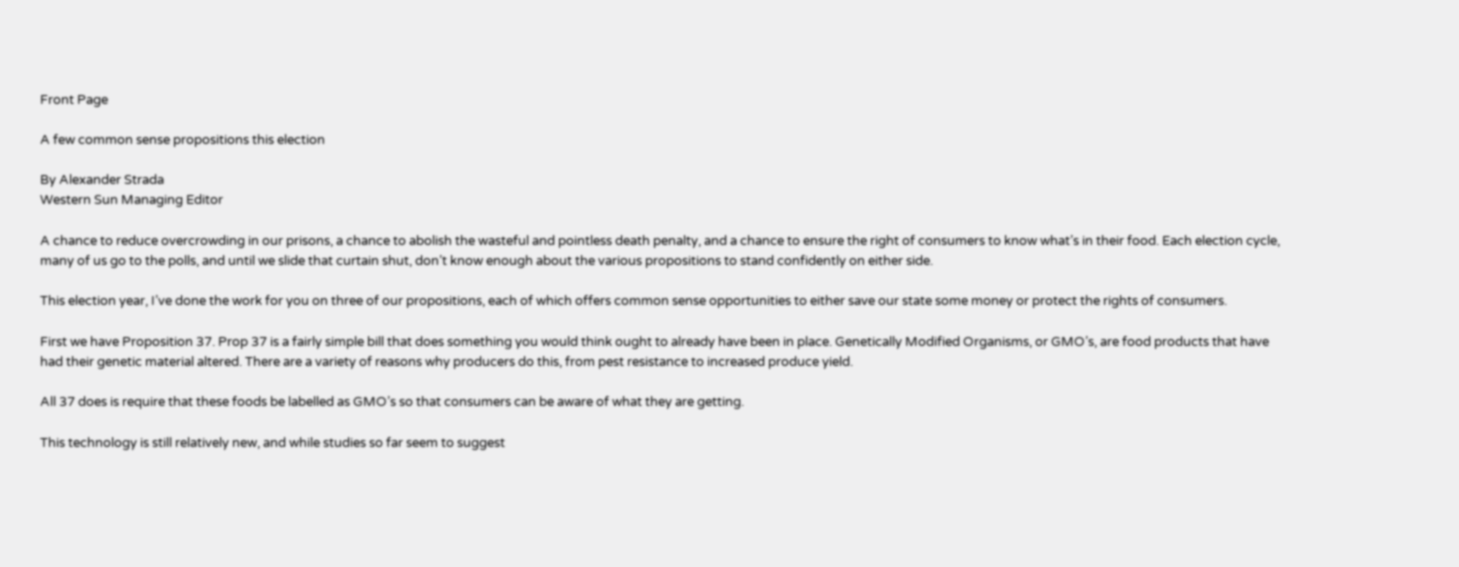Front Page

A few common sense propositions this election

By Alexander Strada
Western Sun Managing Editor

A chance to reduce overcrowding in our prisons, a chance to abolish the wasteful and pointless death penalty, and a chance to ensure the right of consumers to know what’s in their food. Each election cycle, many of us go to the polls, and until we slide that curtain shut, don’t know enough about the various propositions to stand confidently on either side.

This election year, I’ve done the work for you on three of our propositions, each of which offers common sense opportunities to either save our state some money or protect the rights of consumers.

First we have Proposition 37. Prop 37 is a fairly simple bill that does something you would think ought to already have been in place. Genetically Modified Organisms, or GMO’s, are food products that have had their genetic material altered. There are a variety of reasons why producers do this, from pest resistance to increased produce yield.

All 37 does is require that these foods be labelled as GMO’s so that consumers can be aware of what they are getting.

This technology is still relatively new, and while studies so far seem to suggest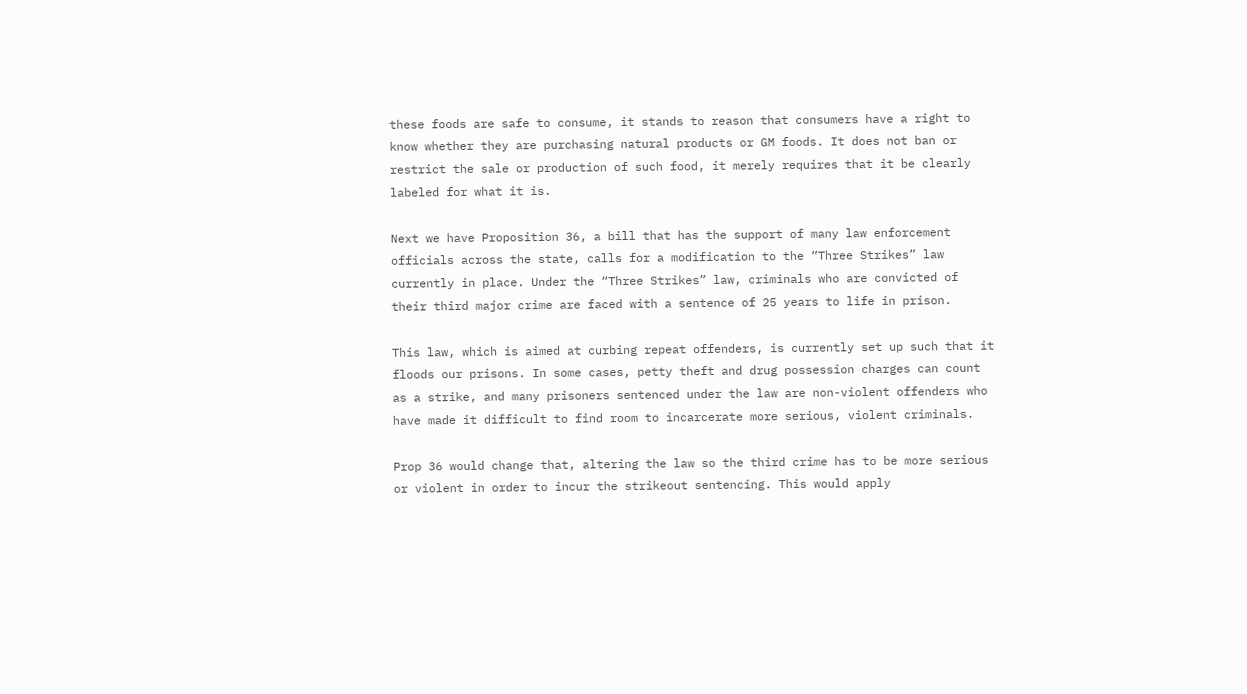these foods are safe to consume, it stands to reason that consumers have a right to know whether they are purchasing natural products or GM foods. It does not ban or restrict the sale or production of such food, it merely requires that it be clearly labeled for what it is.

Next we have Proposition 36, a bill that has the support of many law enforcement officials across the state, calls for a modification to the “Three Strikes” law currently in place. Under the “Three Strikes” law, criminals who are convicted of their third major crime are faced with a sentence of 25 years to life in prison.

This law, which is aimed at curbing repeat offenders, is currently set up such that it floods our prisons. In some cases, petty theft and drug possession charges can count as a strike, and many prisoners sentenced under the law are non-violent offenders who have made it difficult to find room to incarcerate more serious, violent criminals.

Prop 36 would change that, altering the law so the third crime has to be more serious or violent in order to incur the strikeout sentencing. This would apply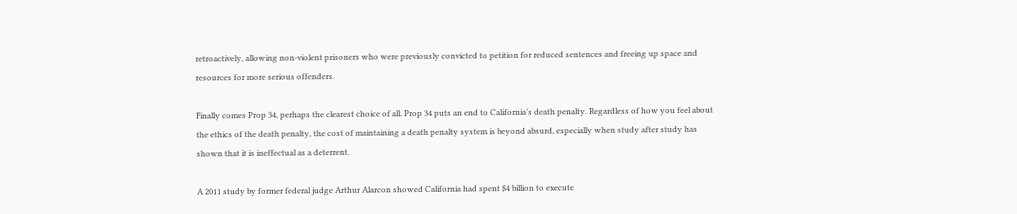retroactively, allowing non-violent prisoners who were previously convicted to petition for reduced sentences and freeing up space and resources for more serious offenders.

Finally comes Prop 34, perhaps the clearest choice of all. Prop 34 puts an end to California’s death penalty. Regardless of how you feel about the ethics of the death penalty, the cost of maintaining a death penalty system is beyond absurd, especially when study after study has shown that it is ineffectual as a deterrent.

A 2011 study by former federal judge Arthur Alarcon showed California had spent $4 billion to execute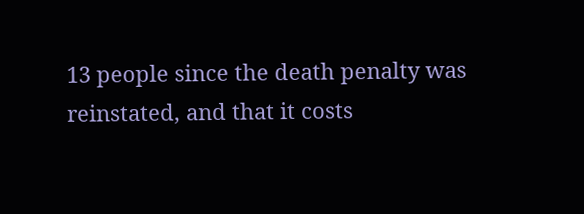13 people since the death penalty was reinstated, and that it costs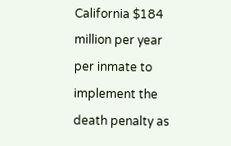California $184 million per year per inmate to implement the death penalty as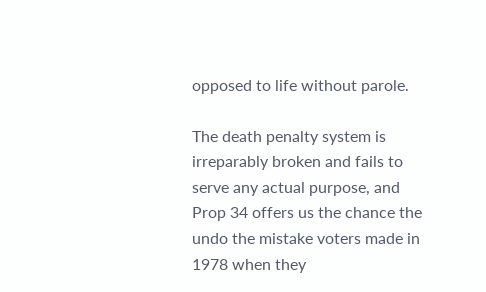opposed to life without parole.

The death penalty system is irreparably broken and fails to serve any actual purpose, and Prop 34 offers us the chance the undo the mistake voters made in 1978 when they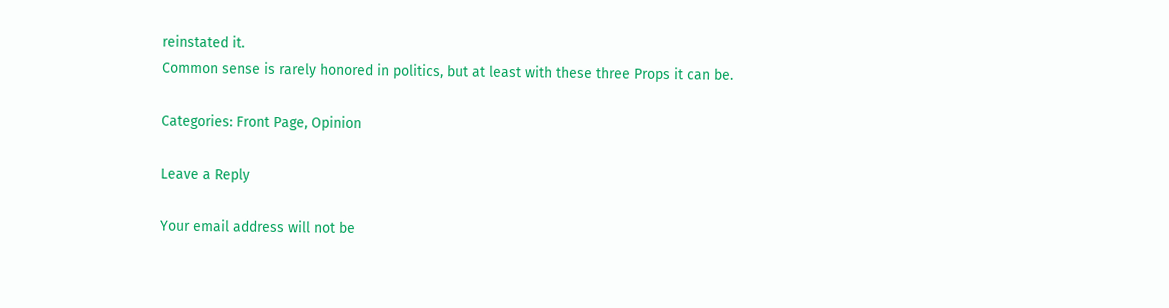reinstated it.
Common sense is rarely honored in politics, but at least with these three Props it can be.

Categories: Front Page, Opinion

Leave a Reply

Your email address will not be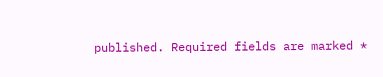published. Required fields are marked *